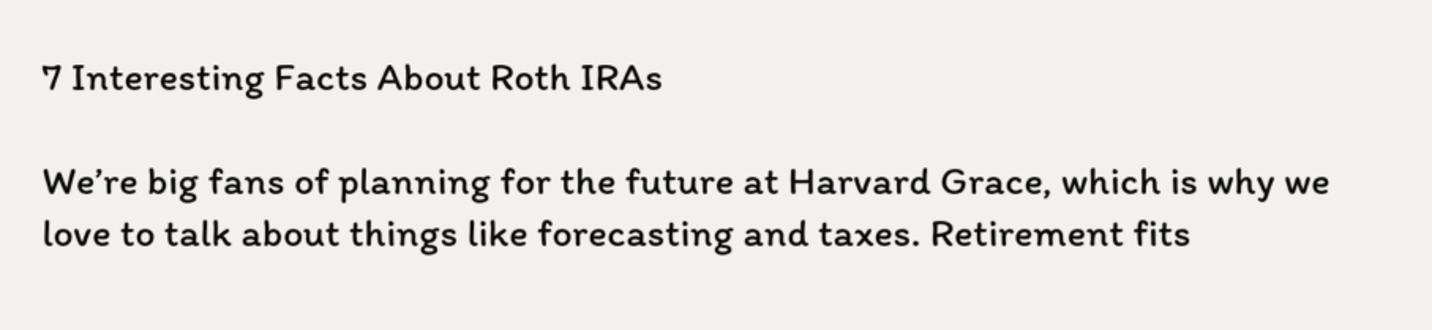7 Interesting Facts About Roth IRAs

We’re big fans of planning for the future at Harvard Grace, which is why we love to talk about things like forecasting and taxes. Retirement fits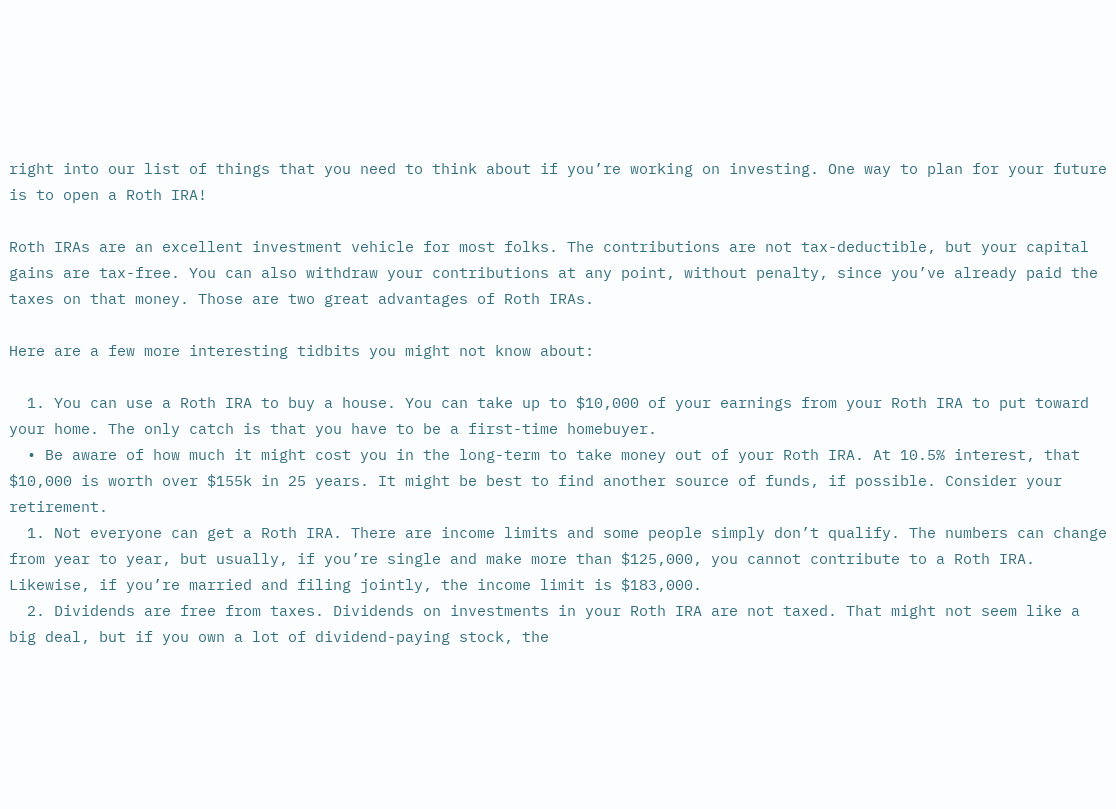right into our list of things that you need to think about if you’re working on investing. One way to plan for your future is to open a Roth IRA!

Roth IRAs are an excellent investment vehicle for most folks. The contributions are not tax-deductible, but your capital gains are tax-free. You can also withdraw your contributions at any point, without penalty, since you’ve already paid the taxes on that money. Those are two great advantages of Roth IRAs.

Here are a few more interesting tidbits you might not know about:

  1. You can use a Roth IRA to buy a house. You can take up to $10,000 of your earnings from your Roth IRA to put toward your home. The only catch is that you have to be a first-time homebuyer.
  • Be aware of how much it might cost you in the long-term to take money out of your Roth IRA. At 10.5% interest, that $10,000 is worth over $155k in 25 years. It might be best to find another source of funds, if possible. Consider your retirement.
  1. Not everyone can get a Roth IRA. There are income limits and some people simply don’t qualify. The numbers can change from year to year, but usually, if you’re single and make more than $125,000, you cannot contribute to a Roth IRA. Likewise, if you’re married and filing jointly, the income limit is $183,000.
  2. Dividends are free from taxes. Dividends on investments in your Roth IRA are not taxed. That might not seem like a big deal, but if you own a lot of dividend-paying stock, the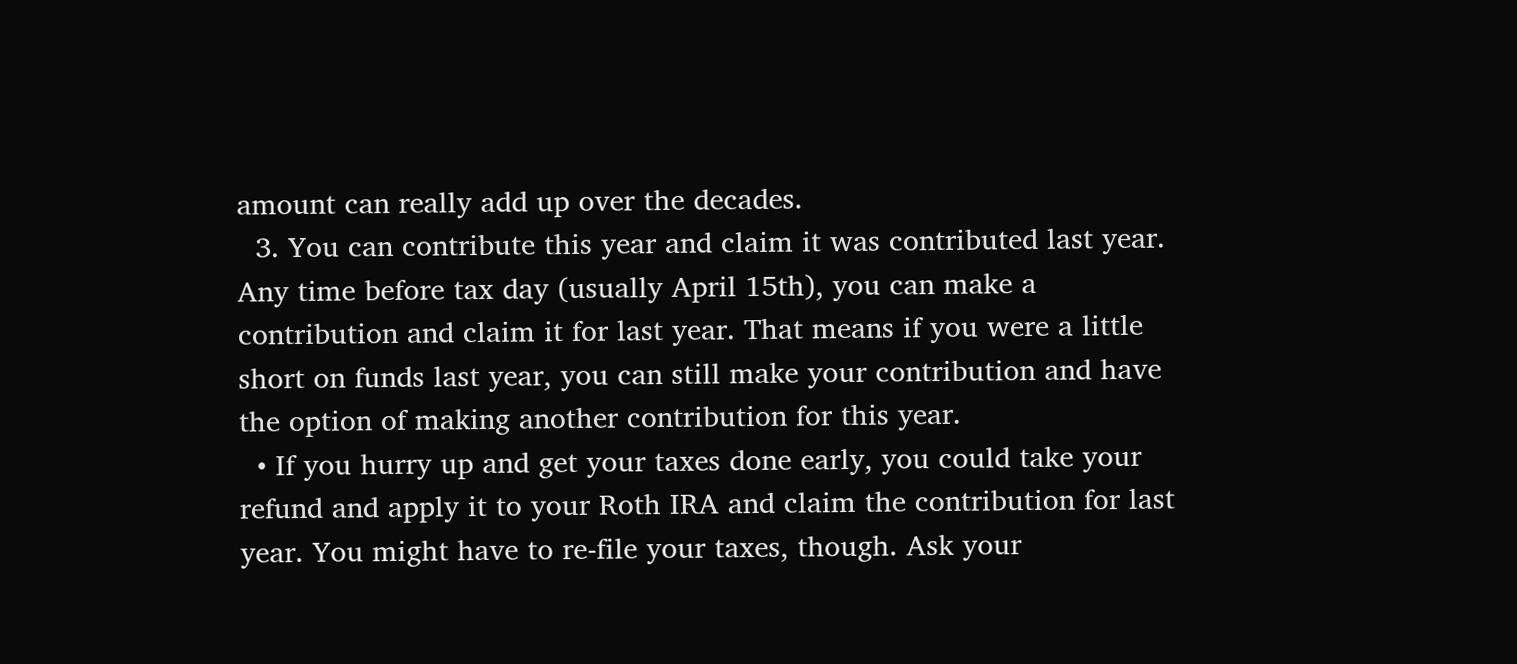amount can really add up over the decades.
  3. You can contribute this year and claim it was contributed last year. Any time before tax day (usually April 15th), you can make a contribution and claim it for last year. That means if you were a little short on funds last year, you can still make your contribution and have the option of making another contribution for this year.
  • If you hurry up and get your taxes done early, you could take your refund and apply it to your Roth IRA and claim the contribution for last year. You might have to re-file your taxes, though. Ask your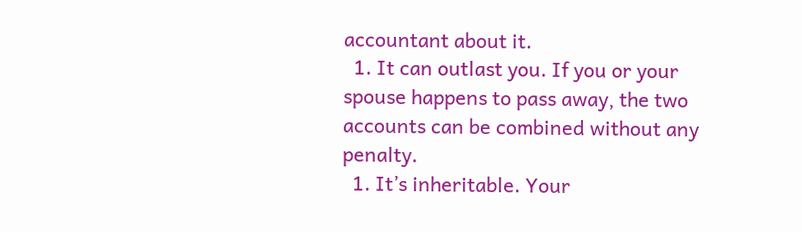accountant about it.
  1. It can outlast you. If you or your spouse happens to pass away, the two accounts can be combined without any penalty.
  1. It’s inheritable. Your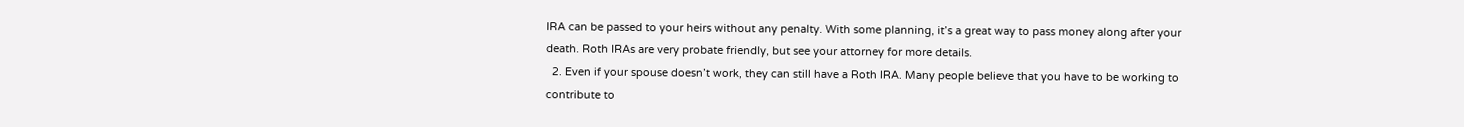IRA can be passed to your heirs without any penalty. With some planning, it’s a great way to pass money along after your death. Roth IRAs are very probate friendly, but see your attorney for more details.
  2. Even if your spouse doesn’t work, they can still have a Roth IRA. Many people believe that you have to be working to contribute to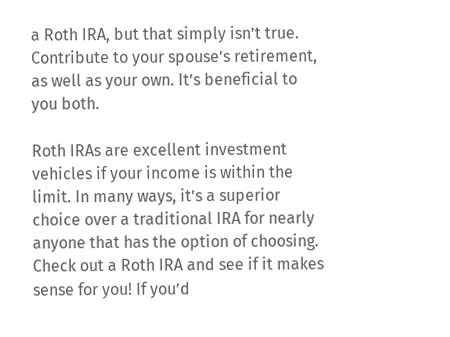a Roth IRA, but that simply isn’t true. Contribute to your spouse’s retirement, as well as your own. It’s beneficial to you both.

Roth IRAs are excellent investment vehicles if your income is within the limit. In many ways, it’s a superior choice over a traditional IRA for nearly anyone that has the option of choosing. Check out a Roth IRA and see if it makes sense for you! If you’d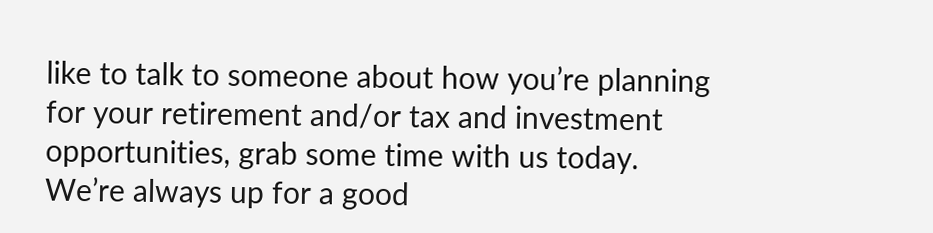like to talk to someone about how you’re planning for your retirement and/or tax and investment opportunities, grab some time with us today. We’re always up for a good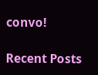convo!

Recent Posts